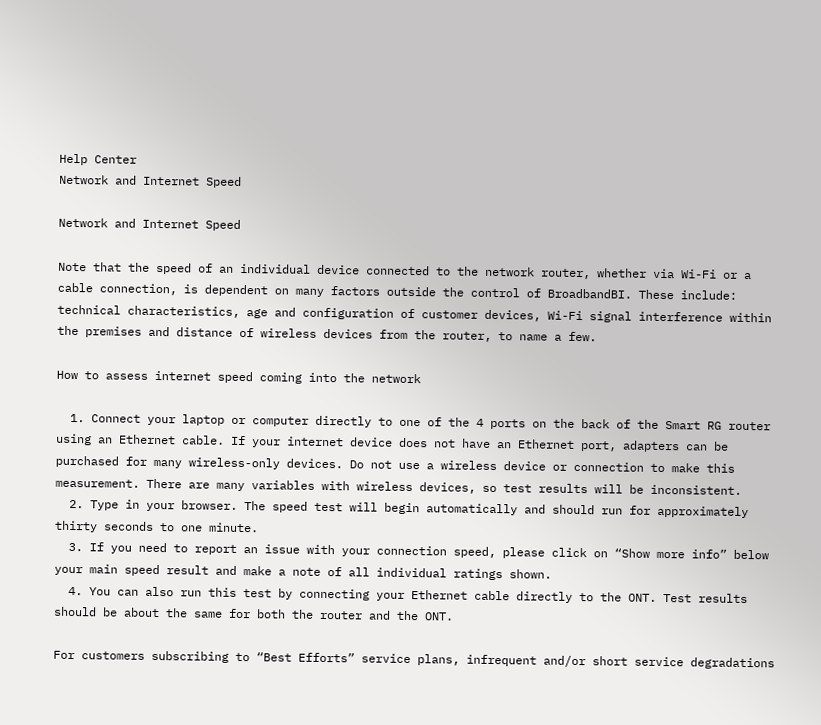Help Center
Network and Internet Speed

Network and Internet Speed

Note that the speed of an individual device connected to the network router, whether via Wi-Fi or a cable connection, is dependent on many factors outside the control of BroadbandBI. These include: technical characteristics, age and configuration of customer devices, Wi-Fi signal interference within the premises and distance of wireless devices from the router, to name a few.

How to assess internet speed coming into the network

  1. Connect your laptop or computer directly to one of the 4 ports on the back of the Smart RG router using an Ethernet cable. If your internet device does not have an Ethernet port, adapters can be purchased for many wireless-only devices. Do not use a wireless device or connection to make this measurement. There are many variables with wireless devices, so test results will be inconsistent.
  2. Type in your browser. The speed test will begin automatically and should run for approximately thirty seconds to one minute.
  3. If you need to report an issue with your connection speed, please click on “Show more info” below your main speed result and make a note of all individual ratings shown.
  4. You can also run this test by connecting your Ethernet cable directly to the ONT. Test results should be about the same for both the router and the ONT.

For customers subscribing to “Best Efforts” service plans, infrequent and/or short service degradations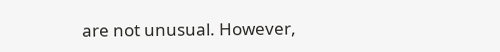are not unusual. However,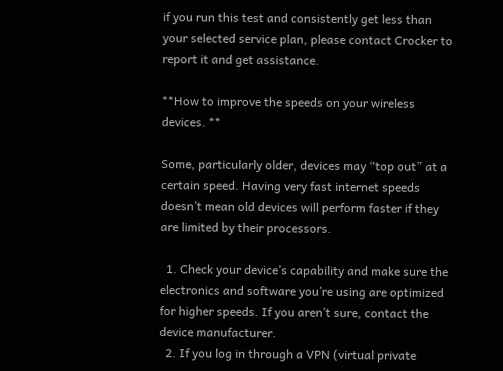if you run this test and consistently get less than your selected service plan, please contact Crocker to report it and get assistance.

**How to improve the speeds on your wireless devices. **

Some, particularly older, devices may “top out” at a certain speed. Having very fast internet speeds doesn’t mean old devices will perform faster if they are limited by their processors.

  1. Check your device’s capability and make sure the electronics and software you’re using are optimized for higher speeds. If you aren’t sure, contact the device manufacturer.
  2. If you log in through a VPN (virtual private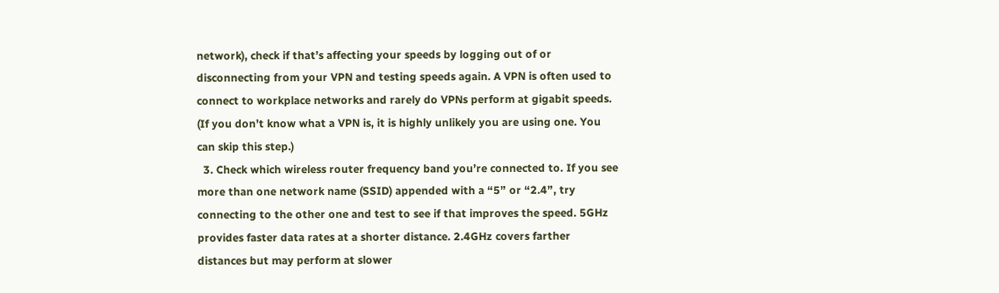network), check if that’s affecting your speeds by logging out of or disconnecting from your VPN and testing speeds again. A VPN is often used to connect to workplace networks and rarely do VPNs perform at gigabit speeds. (If you don’t know what a VPN is, it is highly unlikely you are using one. You can skip this step.)
  3. Check which wireless router frequency band you’re connected to. If you see more than one network name (SSID) appended with a “5” or “2.4”, try connecting to the other one and test to see if that improves the speed. 5GHz provides faster data rates at a shorter distance. 2.4GHz covers farther distances but may perform at slower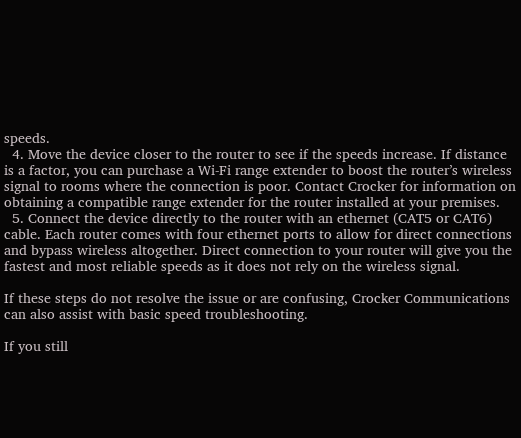speeds.
  4. Move the device closer to the router to see if the speeds increase. If distance is a factor, you can purchase a Wi-Fi range extender to boost the router’s wireless signal to rooms where the connection is poor. Contact Crocker for information on obtaining a compatible range extender for the router installed at your premises.
  5. Connect the device directly to the router with an ethernet (CAT5 or CAT6) cable. Each router comes with four ethernet ports to allow for direct connections and bypass wireless altogether. Direct connection to your router will give you the fastest and most reliable speeds as it does not rely on the wireless signal.

If these steps do not resolve the issue or are confusing, Crocker Communications can also assist with basic speed troubleshooting.

If you still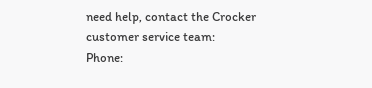need help, contact the Crocker customer service team:
Phone: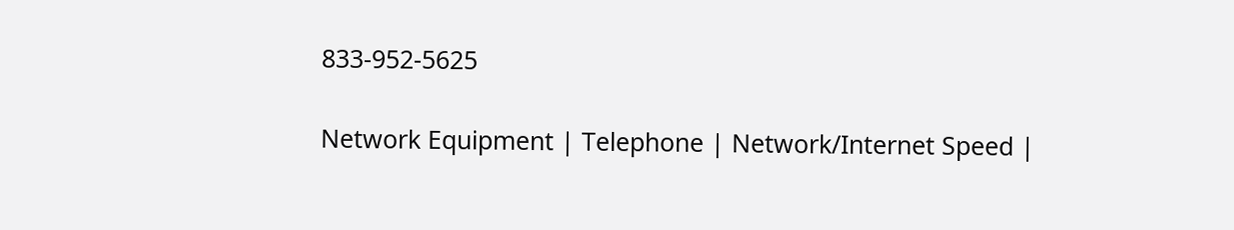833-952-5625

Network Equipment | Telephone | Network/Internet Speed |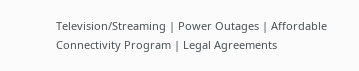Television/Streaming | Power Outages | Affordable Connectivity Program | Legal Agreements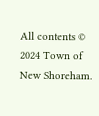All contents © 2024 Town of New Shoreham.